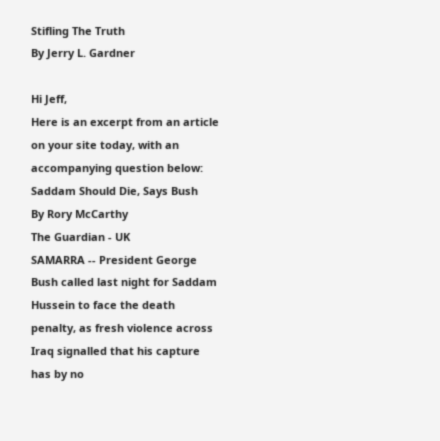Stifling The Truth
By Jerry L. Gardner

Hi Jeff,
Here is an excerpt from an article on your site today, with an accompanying question below:
Saddam Should Die, Says Bush
By Rory McCarthy
The Guardian - UK
SAMARRA -- President George Bush called last night for Saddam Hussein to face the death penalty, as fresh violence across Iraq signalled that his capture has by no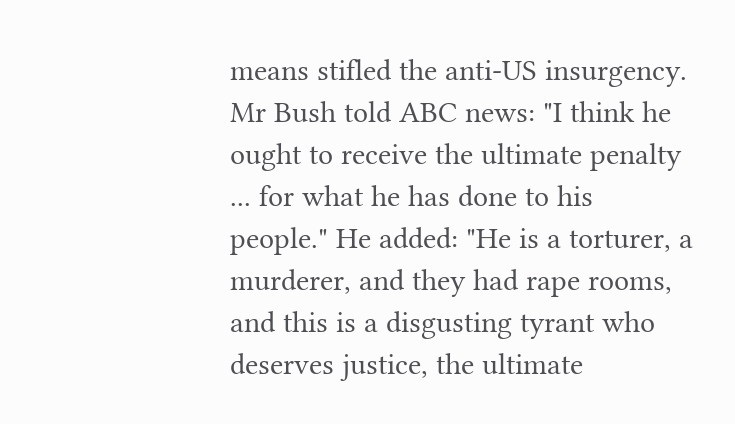means stifled the anti-US insurgency. Mr Bush told ABC news: "I think he ought to receive the ultimate penalty ... for what he has done to his people." He added: "He is a torturer, a murderer, and they had rape rooms, and this is a disgusting tyrant who deserves justice, the ultimate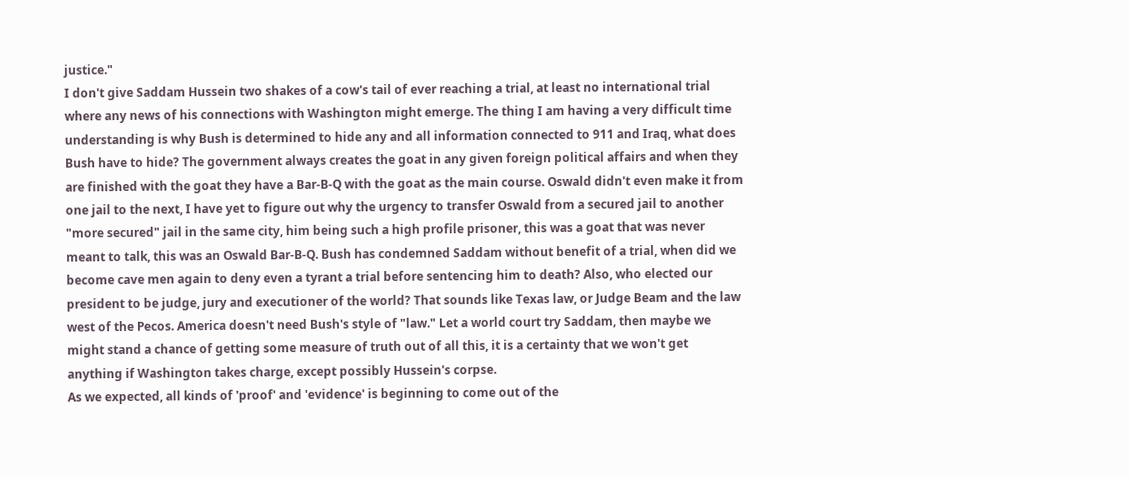justice."
I don't give Saddam Hussein two shakes of a cow's tail of ever reaching a trial, at least no international trial where any news of his connections with Washington might emerge. The thing I am having a very difficult time understanding is why Bush is determined to hide any and all information connected to 911 and Iraq, what does Bush have to hide? The government always creates the goat in any given foreign political affairs and when they are finished with the goat they have a Bar-B-Q with the goat as the main course. Oswald didn't even make it from one jail to the next, I have yet to figure out why the urgency to transfer Oswald from a secured jail to another "more secured" jail in the same city, him being such a high profile prisoner, this was a goat that was never meant to talk, this was an Oswald Bar-B-Q. Bush has condemned Saddam without benefit of a trial, when did we become cave men again to deny even a tyrant a trial before sentencing him to death? Also, who elected our president to be judge, jury and executioner of the world? That sounds like Texas law, or Judge Beam and the law west of the Pecos. America doesn't need Bush's style of "law." Let a world court try Saddam, then maybe we might stand a chance of getting some measure of truth out of all this, it is a certainty that we won't get anything if Washington takes charge, except possibly Hussein's corpse.
As we expected, all kinds of 'proof' and 'evidence' is beginning to come out of the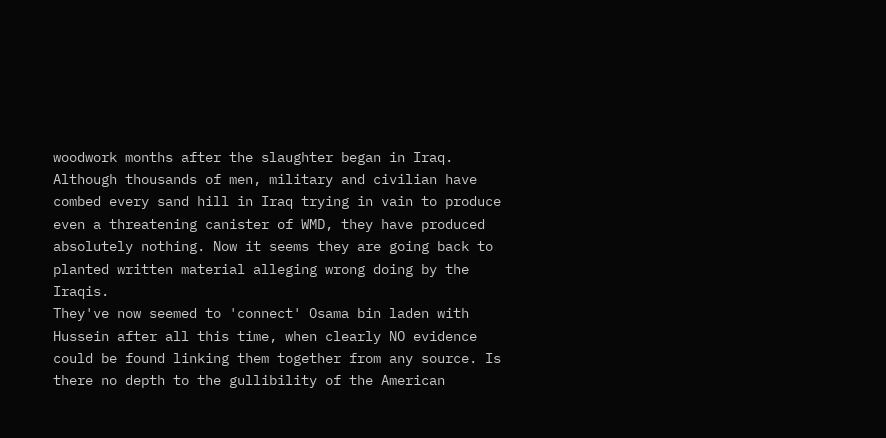woodwork months after the slaughter began in Iraq. Although thousands of men, military and civilian have combed every sand hill in Iraq trying in vain to produce even a threatening canister of WMD, they have produced absolutely nothing. Now it seems they are going back to planted written material alleging wrong doing by the Iraqis.
They've now seemed to 'connect' Osama bin laden with Hussein after all this time, when clearly NO evidence could be found linking them together from any source. Is there no depth to the gullibility of the American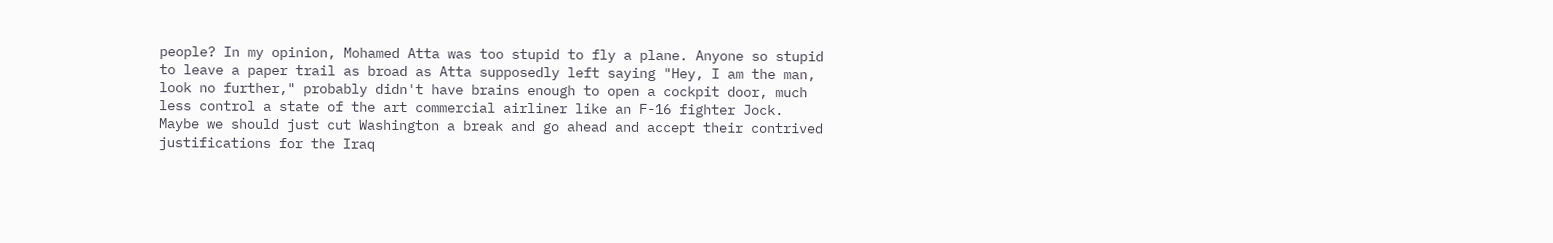people? In my opinion, Mohamed Atta was too stupid to fly a plane. Anyone so stupid to leave a paper trail as broad as Atta supposedly left saying "Hey, I am the man, look no further," probably didn't have brains enough to open a cockpit door, much less control a state of the art commercial airliner like an F-16 fighter Jock. Maybe we should just cut Washington a break and go ahead and accept their contrived justifications for the Iraq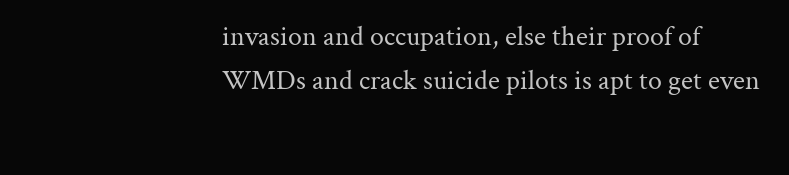invasion and occupation, else their proof of WMDs and crack suicide pilots is apt to get even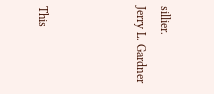sillier.
Jerry L. Gardner



This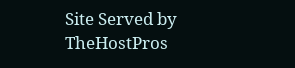Site Served by TheHostPros